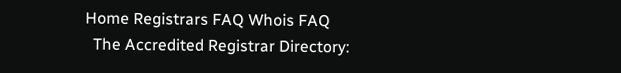Home Registrars FAQ Whois FAQ
  The Accredited Registrar Directory: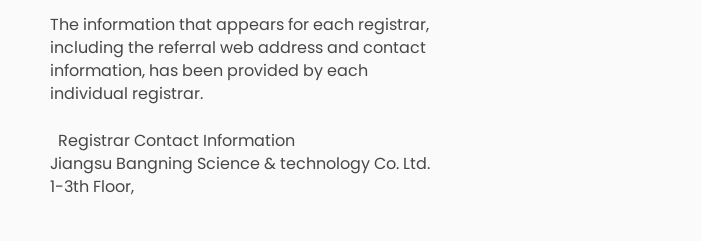The information that appears for each registrar, including the referral web address and contact information, has been provided by each individual registrar.

  Registrar Contact Information
Jiangsu Bangning Science & technology Co. Ltd.
1-3th Floor,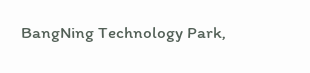BangNing Technology Park,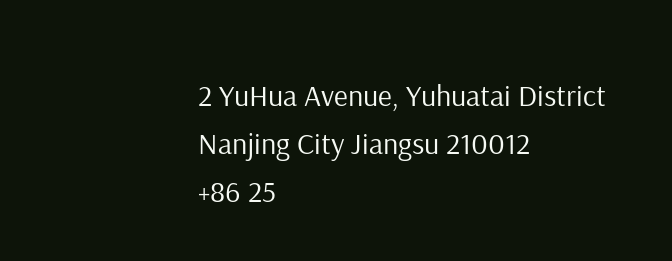2 YuHua Avenue, Yuhuatai District
Nanjing City Jiangsu 210012
+86 25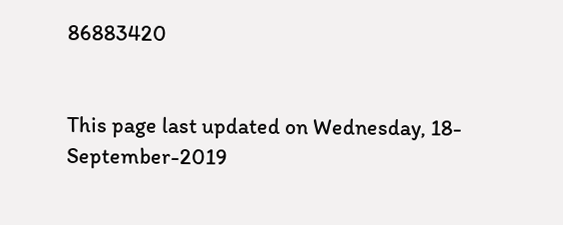86883420


This page last updated on Wednesday, 18-September-2019